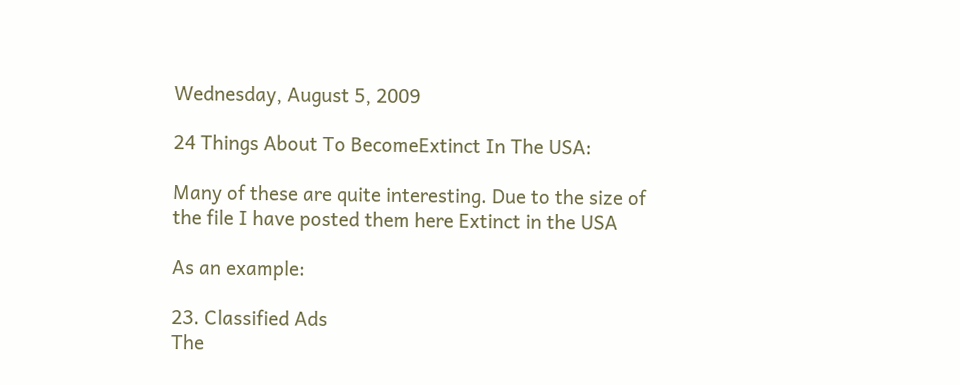Wednesday, August 5, 2009

24 Things About To BecomeExtinct In The USA:

Many of these are quite interesting. Due to the size of the file I have posted them here Extinct in the USA

As an example:

23. Classified Ads
The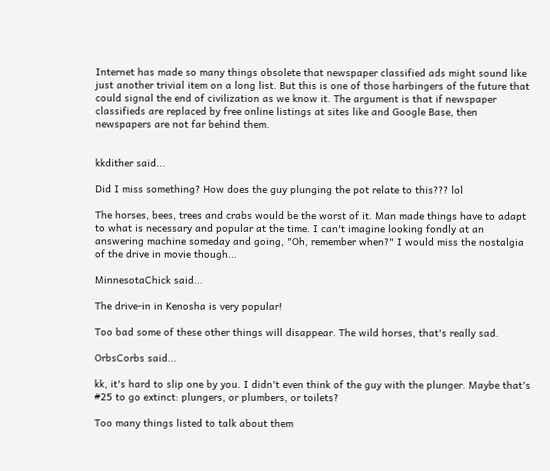Internet has made so many things obsolete that newspaper classified ads might sound like just another trivial item on a long list. But this is one of those harbingers of the future that could signal the end of civilization as we know it. The argument is that if newspaper classifieds are replaced by free online listings at sites like and Google Base, then newspapers are not far behind them.


kkdither said...

Did I miss something? How does the guy plunging the pot relate to this??? lol

The horses, bees, trees and crabs would be the worst of it. Man made things have to adapt to what is necessary and popular at the time. I can't imagine looking fondly at an answering machine someday and going, "Oh, remember when?" I would miss the nostalgia of the drive in movie though...

MinnesotaChick said...

The drive-in in Kenosha is very popular!

Too bad some of these other things will disappear. The wild horses, that's really sad.

OrbsCorbs said...

kk, it's hard to slip one by you. I didn't even think of the guy with the plunger. Maybe that's #25 to go extinct: plungers, or plumbers, or toilets?

Too many things listed to talk about them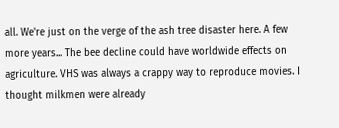all. We're just on the verge of the ash tree disaster here. A few more years... The bee decline could have worldwide effects on agriculture. VHS was always a crappy way to reproduce movies. I thought milkmen were already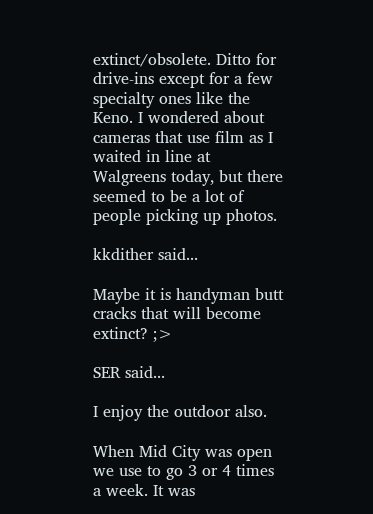extinct/obsolete. Ditto for drive-ins except for a few specialty ones like the Keno. I wondered about cameras that use film as I waited in line at Walgreens today, but there seemed to be a lot of people picking up photos.

kkdither said...

Maybe it is handyman butt cracks that will become extinct? ;>

SER said...

I enjoy the outdoor also.

When Mid City was open we use to go 3 or 4 times a week. It was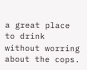a great place to drink without worring about the cops.